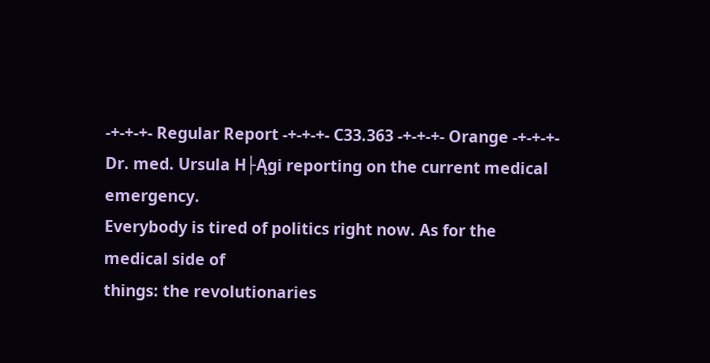-+-+-+- Regular Report -+-+-+- C33.363 -+-+-+- Orange -+-+-+-
Dr. med. Ursula H├Ągi reporting on the current medical emergency.
Everybody is tired of politics right now. As for the medical side of
things: the revolutionaries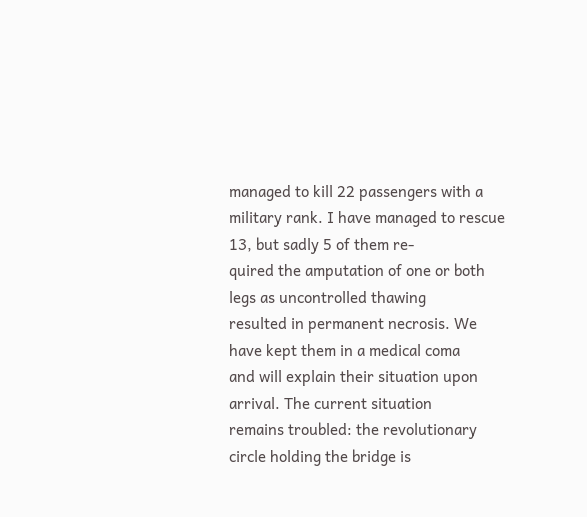managed to kill 22 passengers with a
military rank. I have managed to rescue 13, but sadly 5 of them re-
quired the amputation of one or both legs as uncontrolled thawing
resulted in permanent necrosis. We have kept them in a medical coma
and will explain their situation upon arrival. The current situation
remains troubled: the revolutionary circle holding the bridge is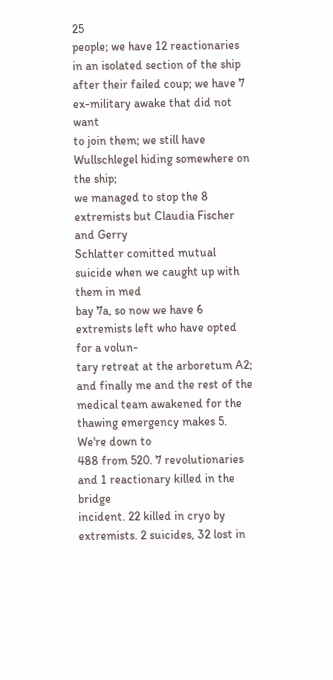25
people; we have 12 reactionaries in an isolated section of the ship
after their failed coup; we have 7 ex-military awake that did not want
to join them; we still have Wullschlegel hiding somewhere on the ship;
we managed to stop the 8 extremists but Claudia Fischer and Gerry
Schlatter comitted mutual suicide when we caught up with them in med
bay 7a, so now we have 6 extremists left who have opted for a volun-
tary retreat at the arboretum A2; and finally me and the rest of the
medical team awakened for the thawing emergency makes 5. We're down to
488 from 520. 7 revolutionaries and 1 reactionary killed in the bridge
incident. 22 killed in cryo by extremists. 2 suicides, 32 lost in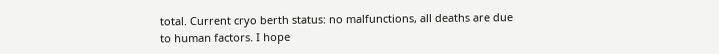total. Current cryo berth status: no malfunctions, all deaths are due
to human factors. I hope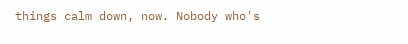things calm down, now. Nobody who's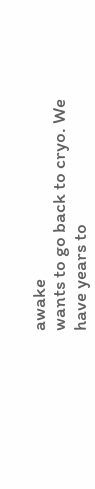awake
wants to go back to cryo. We have years to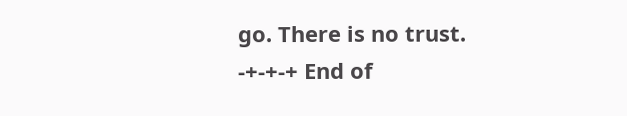go. There is no trust.
-+-+-+ End of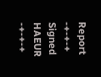Report -+-+-+ Signed HAEUR -+-+-+